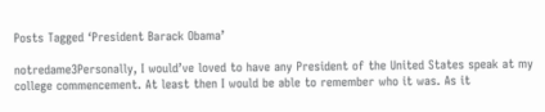Posts Tagged ‘President Barack Obama’

notredame3Personally, I would’ve loved to have any President of the United States speak at my college commencement. At least then I would be able to remember who it was. As it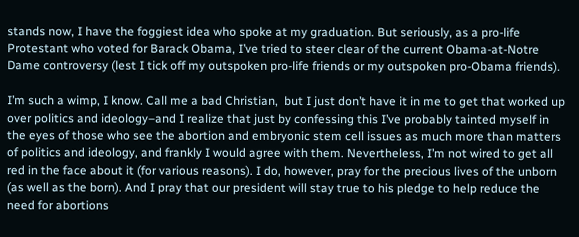stands now, I have the foggiest idea who spoke at my graduation. But seriously, as a pro-life Protestant who voted for Barack Obama, I’ve tried to steer clear of the current Obama-at-Notre Dame controversy (lest I tick off my outspoken pro-life friends or my outspoken pro-Obama friends).

I’m such a wimp, I know. Call me a bad Christian,  but I just don’t have it in me to get that worked up over politics and ideology–and I realize that just by confessing this I’ve probably tainted myself in the eyes of those who see the abortion and embryonic stem cell issues as much more than matters of politics and ideology, and frankly I would agree with them. Nevertheless, I’m not wired to get all red in the face about it (for various reasons). I do, however, pray for the precious lives of the unborn (as well as the born). And I pray that our president will stay true to his pledge to help reduce the need for abortions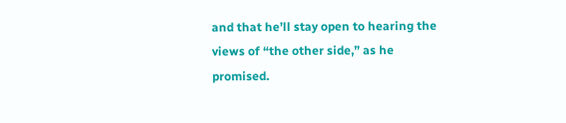and that he’ll stay open to hearing the views of “the other side,” as he promised.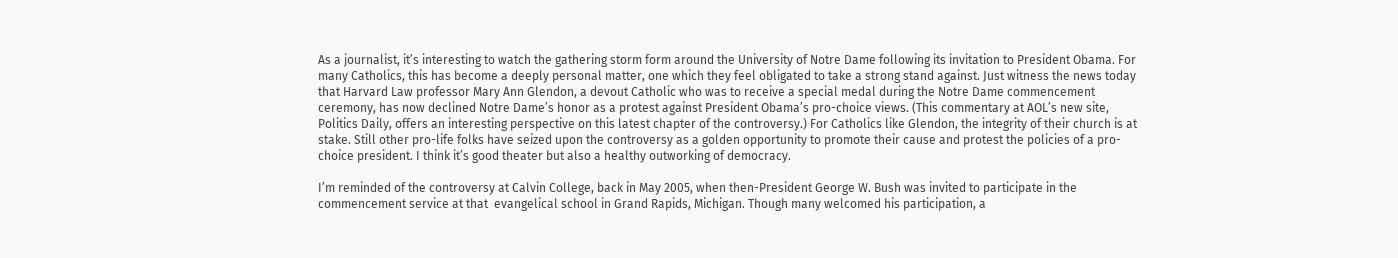As a journalist, it’s interesting to watch the gathering storm form around the University of Notre Dame following its invitation to President Obama. For many Catholics, this has become a deeply personal matter, one which they feel obligated to take a strong stand against. Just witness the news today that Harvard Law professor Mary Ann Glendon, a devout Catholic who was to receive a special medal during the Notre Dame commencement ceremony, has now declined Notre Dame’s honor as a protest against President Obama’s pro-choice views. (This commentary at AOL’s new site, Politics Daily, offers an interesting perspective on this latest chapter of the controversy.) For Catholics like Glendon, the integrity of their church is at stake. Still other pro-life folks have seized upon the controversy as a golden opportunity to promote their cause and protest the policies of a pro-choice president. I think it’s good theater but also a healthy outworking of democracy.

I’m reminded of the controversy at Calvin College, back in May 2005, when then-President George W. Bush was invited to participate in the commencement service at that  evangelical school in Grand Rapids, Michigan. Though many welcomed his participation, a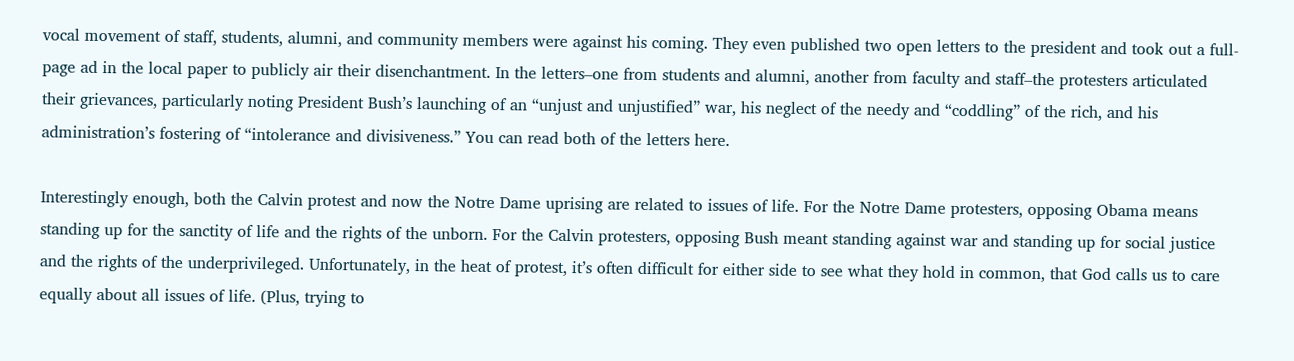vocal movement of staff, students, alumni, and community members were against his coming. They even published two open letters to the president and took out a full-page ad in the local paper to publicly air their disenchantment. In the letters–one from students and alumni, another from faculty and staff–the protesters articulated their grievances, particularly noting President Bush’s launching of an “unjust and unjustified” war, his neglect of the needy and “coddling” of the rich, and his administration’s fostering of “intolerance and divisiveness.” You can read both of the letters here.

Interestingly enough, both the Calvin protest and now the Notre Dame uprising are related to issues of life. For the Notre Dame protesters, opposing Obama means standing up for the sanctity of life and the rights of the unborn. For the Calvin protesters, opposing Bush meant standing against war and standing up for social justice and the rights of the underprivileged. Unfortunately, in the heat of protest, it’s often difficult for either side to see what they hold in common, that God calls us to care equally about all issues of life. (Plus, trying to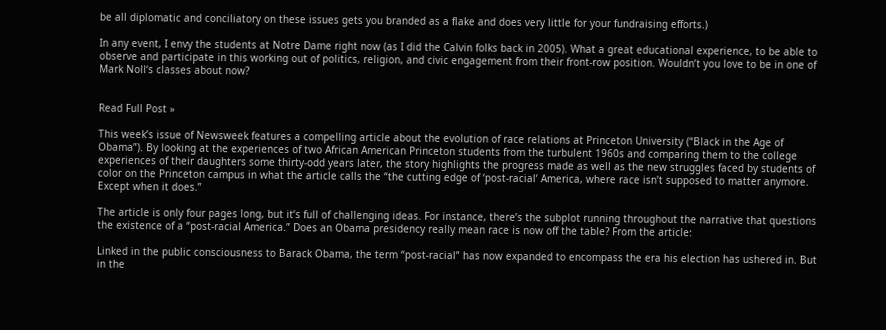be all diplomatic and conciliatory on these issues gets you branded as a flake and does very little for your fundraising efforts.)

In any event, I envy the students at Notre Dame right now (as I did the Calvin folks back in 2005). What a great educational experience, to be able to observe and participate in this working out of politics, religion, and civic engagement from their front-row position. Wouldn’t you love to be in one of Mark Noll‘s classes about now?


Read Full Post »

This week’s issue of Newsweek features a compelling article about the evolution of race relations at Princeton University (“Black in the Age of Obama”). By looking at the experiences of two African American Princeton students from the turbulent 1960s and comparing them to the college experiences of their daughters some thirty-odd years later, the story highlights the progress made as well as the new struggles faced by students of color on the Princeton campus in what the article calls the “the cutting edge of ‘post-racial’ America, where race isn’t supposed to matter anymore. Except when it does.”

The article is only four pages long, but it’s full of challenging ideas. For instance, there’s the subplot running throughout the narrative that questions the existence of a “post-racial America.” Does an Obama presidency really mean race is now off the table? From the article:

Linked in the public consciousness to Barack Obama, the term “post-racial” has now expanded to encompass the era his election has ushered in. But in the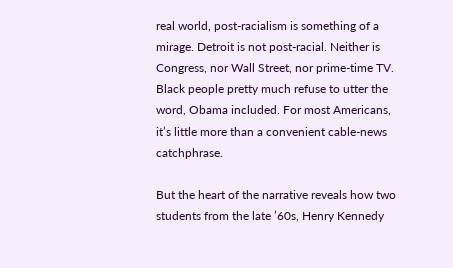real world, post-racialism is something of a mirage. Detroit is not post-racial. Neither is Congress, nor Wall Street, nor prime-time TV. Black people pretty much refuse to utter the word, Obama included. For most Americans, it’s little more than a convenient cable-news catchphrase.

But the heart of the narrative reveals how two students from the late ’60s, Henry Kennedy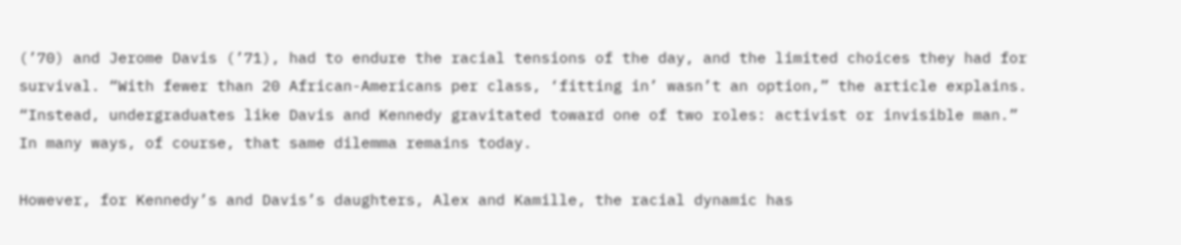(’70) and Jerome Davis (’71), had to endure the racial tensions of the day, and the limited choices they had for survival. “With fewer than 20 African-Americans per class, ‘fitting in’ wasn’t an option,” the article explains. “Instead, undergraduates like Davis and Kennedy gravitated toward one of two roles: activist or invisible man.” In many ways, of course, that same dilemma remains today.

However, for Kennedy’s and Davis’s daughters, Alex and Kamille, the racial dynamic has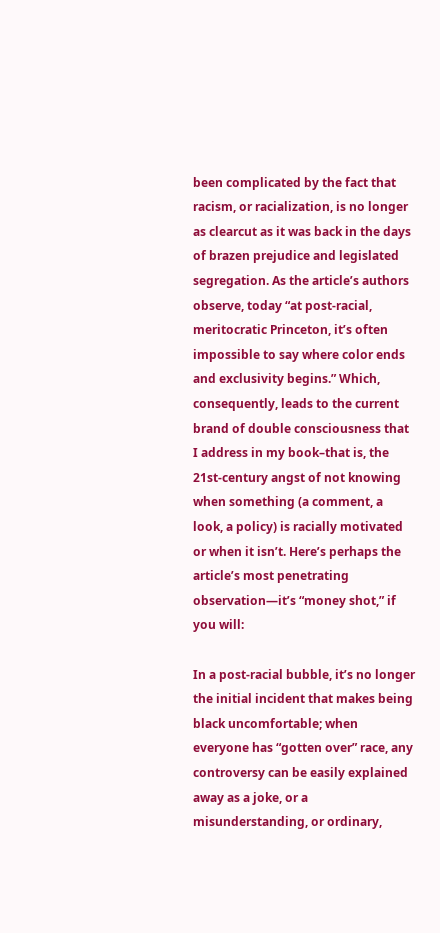been complicated by the fact that racism, or racialization, is no longer as clearcut as it was back in the days of brazen prejudice and legislated segregation. As the article’s authors observe, today “at post-racial, meritocratic Princeton, it’s often impossible to say where color ends and exclusivity begins.” Which, consequently, leads to the current brand of double consciousness that I address in my book–that is, the 21st-century angst of not knowing when something (a comment, a look, a policy) is racially motivated or when it isn’t. Here’s perhaps the article’s most penetrating observation—it’s “money shot,” if you will:

In a post-racial bubble, it’s no longer the initial incident that makes being black uncomfortable; when everyone has “gotten over” race, any controversy can be easily explained away as a joke, or a misunderstanding, or ordinary,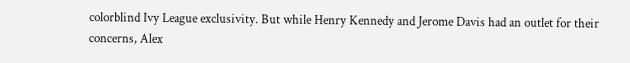colorblind Ivy League exclusivity. But while Henry Kennedy and Jerome Davis had an outlet for their concerns, Alex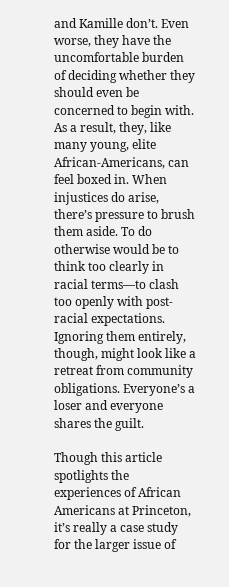and Kamille don’t. Even worse, they have the uncomfortable burden of deciding whether they should even be concerned to begin with. As a result, they, like many young, elite African-Americans, can feel boxed in. When injustices do arise, there’s pressure to brush them aside. To do otherwise would be to think too clearly in racial terms—to clash too openly with post-racial expectations. Ignoring them entirely, though, might look like a retreat from community obligations. Everyone’s a loser and everyone shares the guilt.

Though this article spotlights the experiences of African Americans at Princeton, it’s really a case study for the larger issue of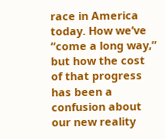race in America today. How we’ve “come a long way,” but how the cost of that progress has been a confusion about our new reality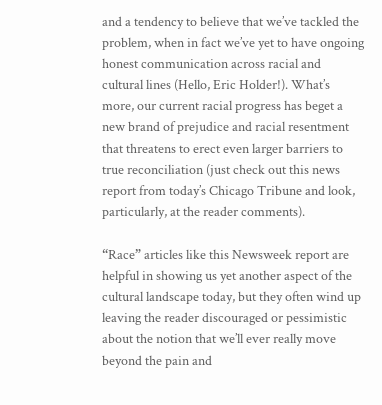and a tendency to believe that we’ve tackled the problem, when in fact we’ve yet to have ongoing honest communication across racial and cultural lines (Hello, Eric Holder!). What’s more, our current racial progress has beget a new brand of prejudice and racial resentment that threatens to erect even larger barriers to true reconciliation (just check out this news report from today’s Chicago Tribune and look, particularly, at the reader comments).

“Race” articles like this Newsweek report are helpful in showing us yet another aspect of the cultural landscape today, but they often wind up leaving the reader discouraged or pessimistic about the notion that we’ll ever really move beyond the pain and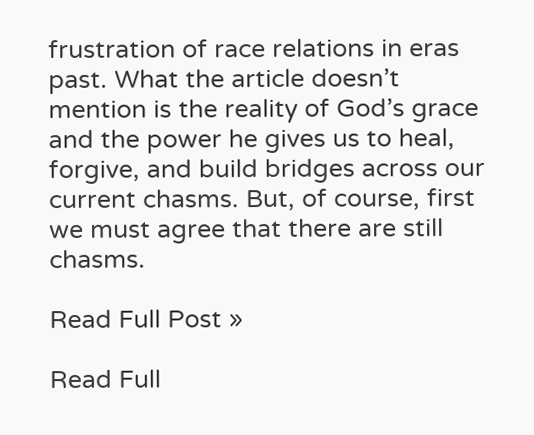frustration of race relations in eras past. What the article doesn’t mention is the reality of God’s grace and the power he gives us to heal, forgive, and build bridges across our current chasms. But, of course, first we must agree that there are still chasms.

Read Full Post »

Read Full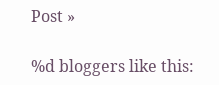Post »

%d bloggers like this: